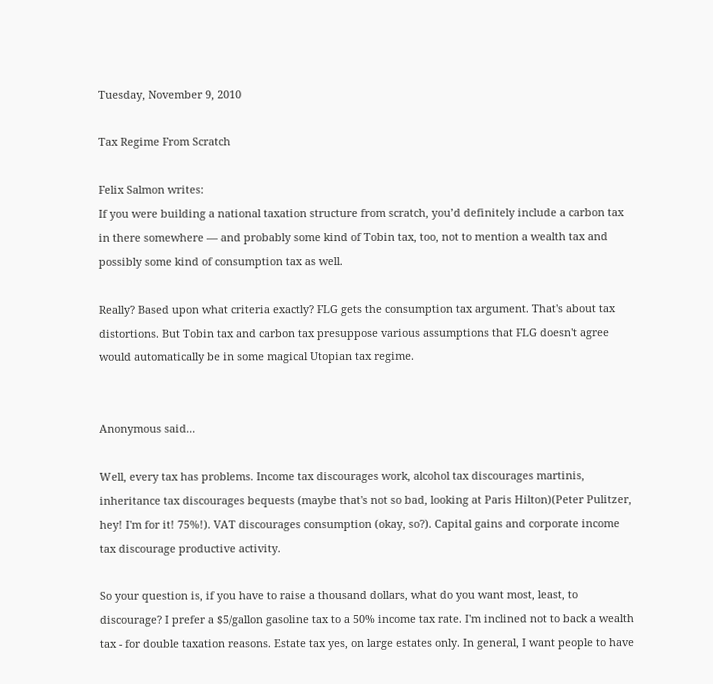Tuesday, November 9, 2010

Tax Regime From Scratch

Felix Salmon writes:
If you were building a national taxation structure from scratch, you’d definitely include a carbon tax in there somewhere — and probably some kind of Tobin tax, too, not to mention a wealth tax and possibly some kind of consumption tax as well.

Really? Based upon what criteria exactly? FLG gets the consumption tax argument. That's about tax distortions. But Tobin tax and carbon tax presuppose various assumptions that FLG doesn't agree would automatically be in some magical Utopian tax regime.


Anonymous said...

Well, every tax has problems. Income tax discourages work, alcohol tax discourages martinis, inheritance tax discourages bequests (maybe that's not so bad, looking at Paris Hilton)(Peter Pulitzer, hey! I'm for it! 75%!). VAT discourages consumption (okay, so?). Capital gains and corporate income tax discourage productive activity.

So your question is, if you have to raise a thousand dollars, what do you want most, least, to discourage? I prefer a $5/gallon gasoline tax to a 50% income tax rate. I'm inclined not to back a wealth tax - for double taxation reasons. Estate tax yes, on large estates only. In general, I want people to have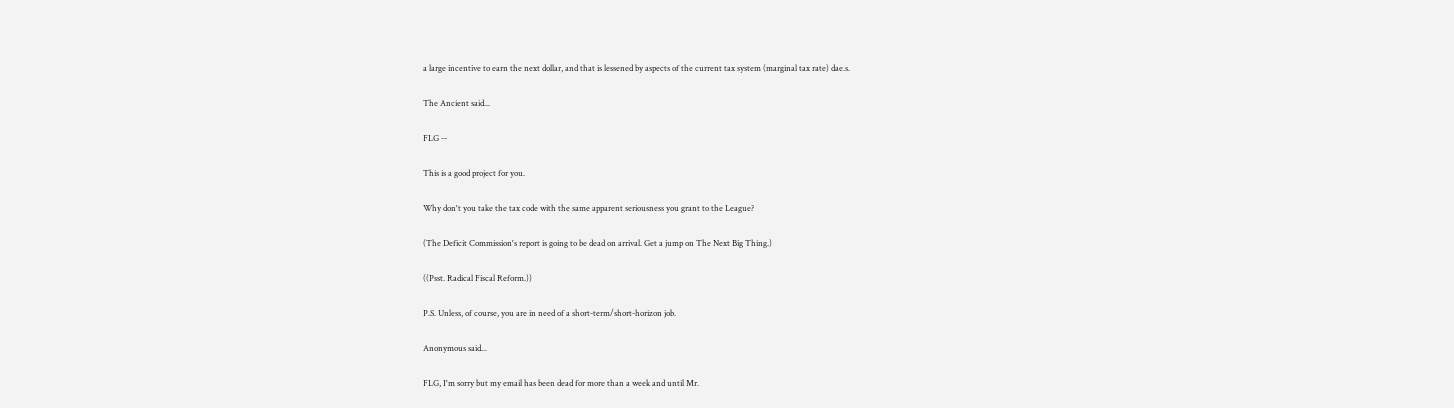a large incentive to earn the next dollar, and that is lessened by aspects of the current tax system (marginal tax rate) dae.s.

The Ancient said...

FLG --

This is a good project for you.

Why don't you take the tax code with the same apparent seriousness you grant to the League?

(The Deficit Commission's report is going to be dead on arrival. Get a jump on The Next Big Thing.)

((Psst. Radical Fiscal Reform.))

P.S. Unless, of course, you are in need of a short-term/short-horizon job.

Anonymous said...

FLG, I'm sorry but my email has been dead for more than a week and until Mr.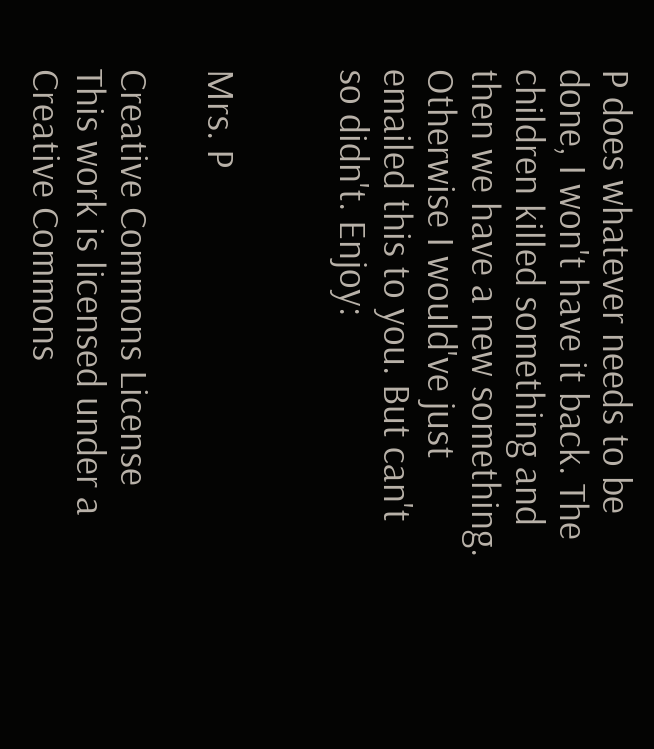P does whatever needs to be done, I won't have it back. The children killed something and then we have a new something. Otherwise I would've just emailed this to you. But can't so didn't. Enjoy:


Mrs. P

Creative Commons License
This work is licensed under a Creative Commons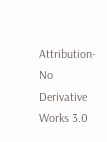Attribution-No Derivative Works 3.0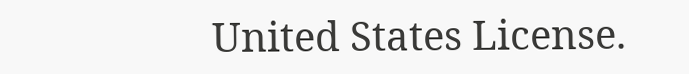United States License.